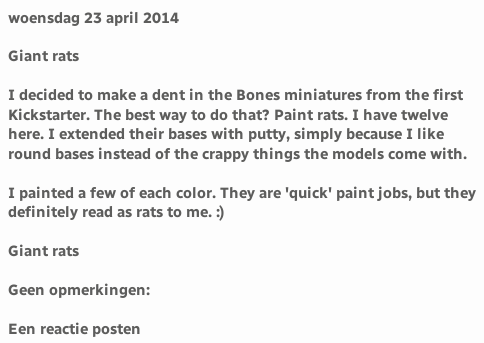woensdag 23 april 2014

Giant rats

I decided to make a dent in the Bones miniatures from the first Kickstarter. The best way to do that? Paint rats. I have twelve here. I extended their bases with putty, simply because I like round bases instead of the crappy things the models come with.

I painted a few of each color. They are 'quick' paint jobs, but they definitely read as rats to me. :)

Giant rats

Geen opmerkingen:

Een reactie posten